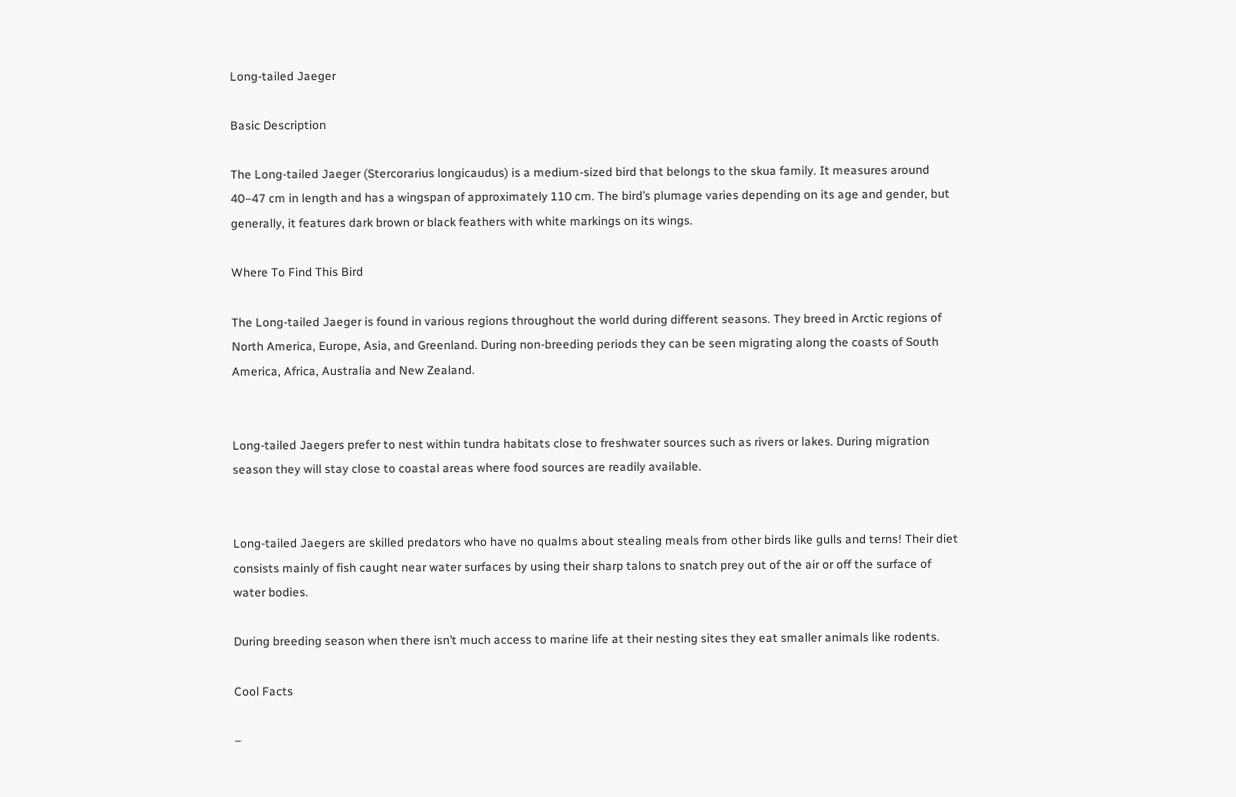Long-tailed Jaeger

Basic Description

The Long-tailed Jaeger (Stercorarius longicaudus) is a medium-sized bird that belongs to the skua family. It measures around 40–47 cm in length and has a wingspan of approximately 110 cm. The bird’s plumage varies depending on its age and gender, but generally, it features dark brown or black feathers with white markings on its wings.

Where To Find This Bird

The Long-tailed Jaeger is found in various regions throughout the world during different seasons. They breed in Arctic regions of North America, Europe, Asia, and Greenland. During non-breeding periods they can be seen migrating along the coasts of South America, Africa, Australia and New Zealand.


Long-tailed Jaegers prefer to nest within tundra habitats close to freshwater sources such as rivers or lakes. During migration season they will stay close to coastal areas where food sources are readily available.


Long-tailed Jaegers are skilled predators who have no qualms about stealing meals from other birds like gulls and terns! Their diet consists mainly of fish caught near water surfaces by using their sharp talons to snatch prey out of the air or off the surface of water bodies.

During breeding season when there isn’t much access to marine life at their nesting sites they eat smaller animals like rodents.

Cool Facts

–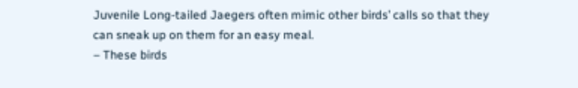Juvenile Long-tailed Jaegers often mimic other birds’ calls so that they can sneak up on them for an easy meal.
– These birds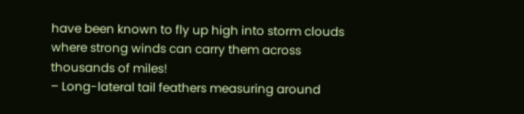have been known to fly up high into storm clouds where strong winds can carry them across thousands of miles!
– Long-lateral tail feathers measuring around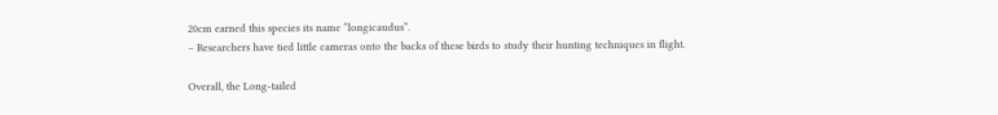20cm earned this species its name “longicaudus”.
– Researchers have tied little cameras onto the backs of these birds to study their hunting techniques in flight.

Overall, the Long-tailed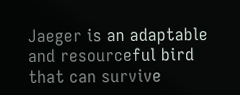Jaeger is an adaptable and resourceful bird that can survive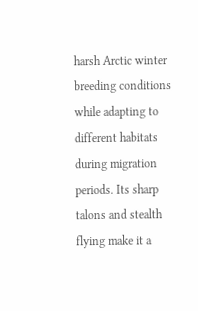harsh Arctic winter breeding conditions while adapting to different habitats during migration periods. Its sharp talons and stealth flying make it a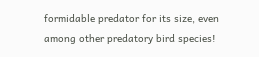formidable predator for its size, even among other predatory bird species!